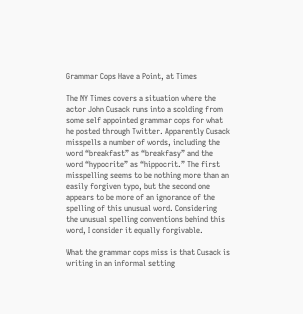Grammar Cops Have a Point, at Times

The NY Times covers a situation where the actor John Cusack runs into a scolding from some self appointed grammar cops for what he posted through Twitter. Apparently Cusack misspells a number of words, including the word “breakfast” as “breakfasy” and the word “hypocrite” as “hippocrit.” The first misspelling seems to be nothing more than an easily forgiven typo, but the second one appears to be more of an ignorance of the spelling of this unusual word. Considering the unusual spelling conventions behind this word, I consider it equally forgivable.

What the grammar cops miss is that Cusack is writing in an informal setting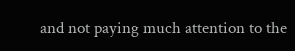and not paying much attention to the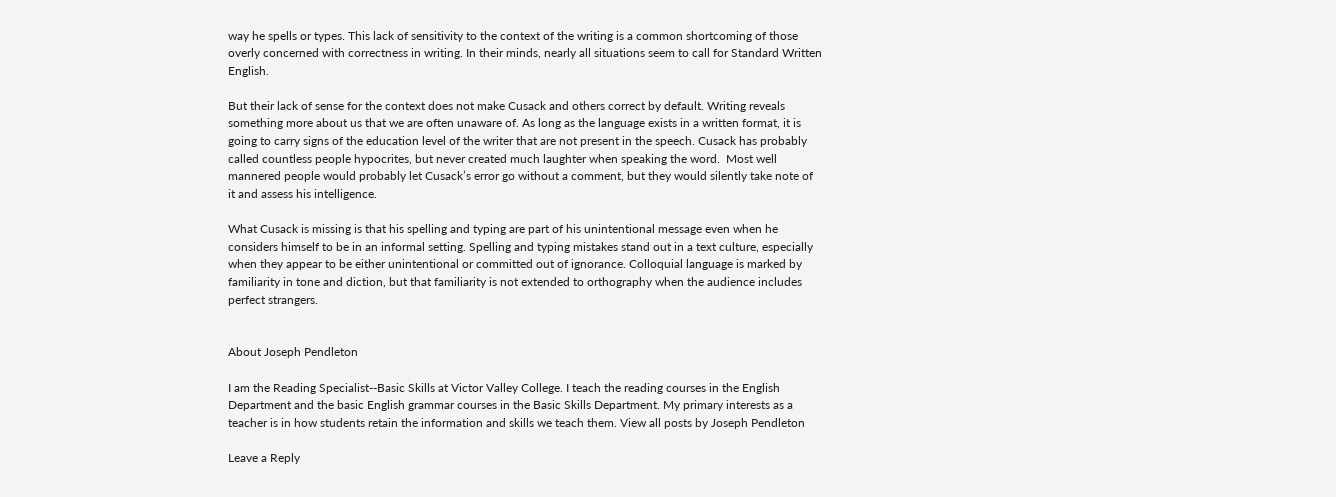way he spells or types. This lack of sensitivity to the context of the writing is a common shortcoming of those overly concerned with correctness in writing. In their minds, nearly all situations seem to call for Standard Written English.

But their lack of sense for the context does not make Cusack and others correct by default. Writing reveals something more about us that we are often unaware of. As long as the language exists in a written format, it is going to carry signs of the education level of the writer that are not present in the speech. Cusack has probably called countless people hypocrites, but never created much laughter when speaking the word.  Most well mannered people would probably let Cusack’s error go without a comment, but they would silently take note of it and assess his intelligence.

What Cusack is missing is that his spelling and typing are part of his unintentional message even when he considers himself to be in an informal setting. Spelling and typing mistakes stand out in a text culture, especially when they appear to be either unintentional or committed out of ignorance. Colloquial language is marked by familiarity in tone and diction, but that familiarity is not extended to orthography when the audience includes perfect strangers.


About Joseph Pendleton

I am the Reading Specialist--Basic Skills at Victor Valley College. I teach the reading courses in the English Department and the basic English grammar courses in the Basic Skills Department. My primary interests as a teacher is in how students retain the information and skills we teach them. View all posts by Joseph Pendleton

Leave a Reply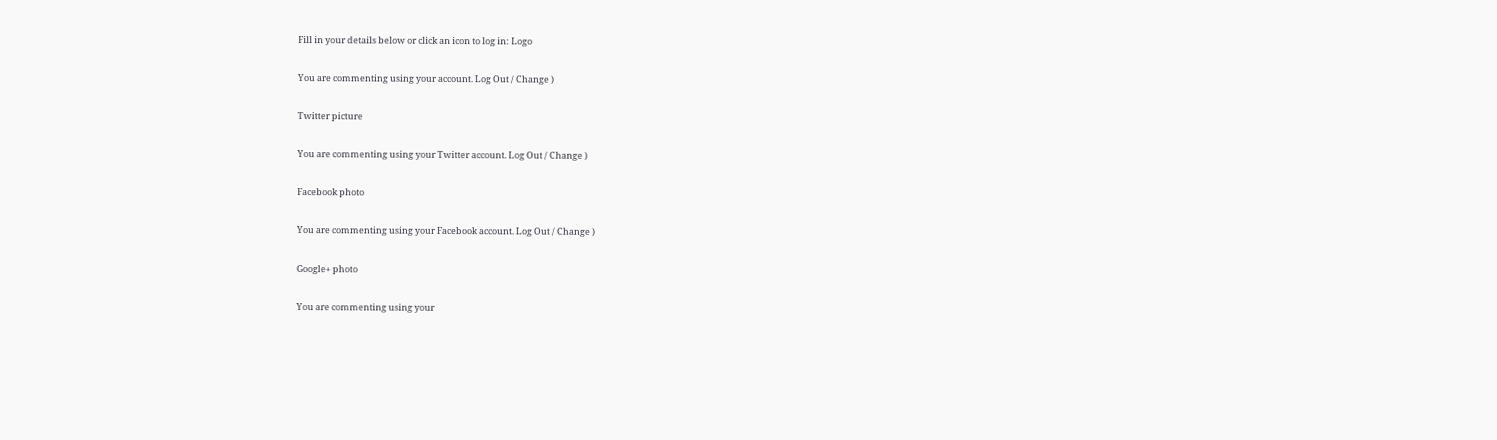Fill in your details below or click an icon to log in: Logo

You are commenting using your account. Log Out / Change )

Twitter picture

You are commenting using your Twitter account. Log Out / Change )

Facebook photo

You are commenting using your Facebook account. Log Out / Change )

Google+ photo

You are commenting using your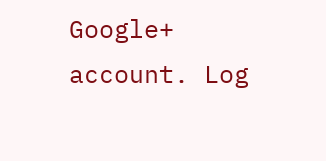Google+ account. Log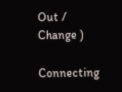Out / Change )

Connecting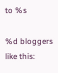to %s

%d bloggers like this: